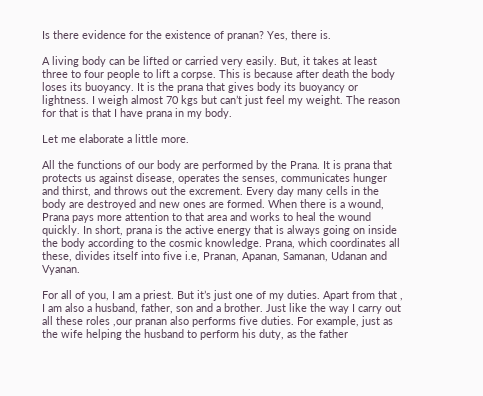Is there evidence for the existence of pranan? Yes, there is.

A living body can be lifted or carried very easily. But, it takes at least three to four people to lift a corpse. This is because after death the body loses its buoyancy. It is the prana that gives body its buoyancy or lightness. I weigh almost 70 kgs but can’t just feel my weight. The reason for that is that I have prana in my body.

Let me elaborate a little more.

All the functions of our body are performed by the Prana. It is prana that protects us against disease, operates the senses, communicates hunger and thirst, and throws out the excrement. Every day many cells in the body are destroyed and new ones are formed. When there is a wound, Prana pays more attention to that area and works to heal the wound quickly. In short, prana is the active energy that is always going on inside the body according to the cosmic knowledge. Prana, which coordinates all these, divides itself into five i.e, Pranan, Apanan, Samanan, Udanan and Vyanan.

For all of you, I am a priest. But it’s just one of my duties. Apart from that , I am also a husband, father, son and a brother. Just like the way I carry out all these roles ,our pranan also performs five duties. For example, just as the wife helping the husband to perform his duty, as the father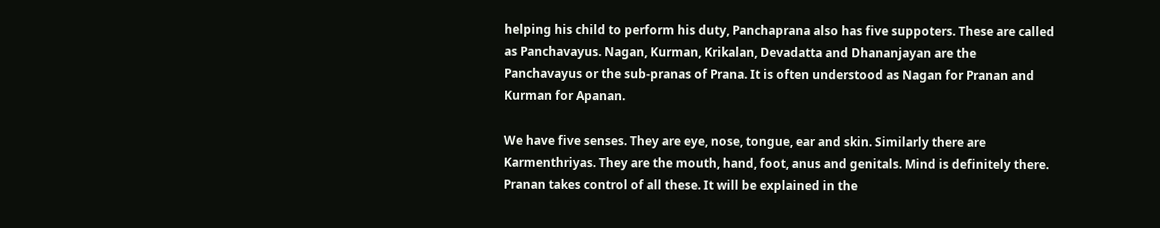helping his child to perform his duty, Panchaprana also has five suppoters. These are called as Panchavayus. Nagan, Kurman, Krikalan, Devadatta and Dhananjayan are the Panchavayus or the sub-pranas of Prana. It is often understood as Nagan for Pranan and Kurman for Apanan.

We have five senses. They are eye, nose, tongue, ear and skin. Similarly there are Karmenthriyas. They are the mouth, hand, foot, anus and genitals. Mind is definitely there. Pranan takes control of all these. It will be explained in the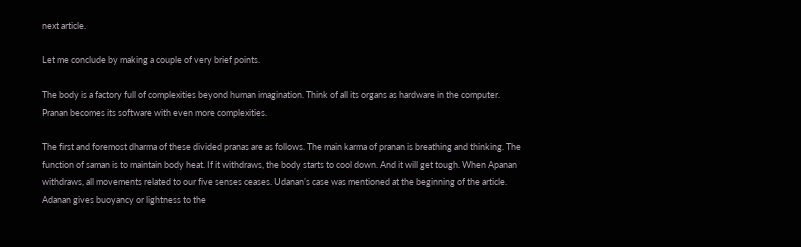next article.

Let me conclude by making a couple of very brief points.

The body is a factory full of complexities beyond human imagination. Think of all its organs as hardware in the computer. Pranan becomes its software with even more complexities.

The first and foremost dharma of these divided pranas are as follows. The main karma of pranan is breathing and thinking. The function of saman is to maintain body heat. If it withdraws, the body starts to cool down. And it will get tough. When Apanan withdraws, all movements related to our five senses ceases. Udanan’s case was mentioned at the beginning of the article. Adanan gives buoyancy or lightness to the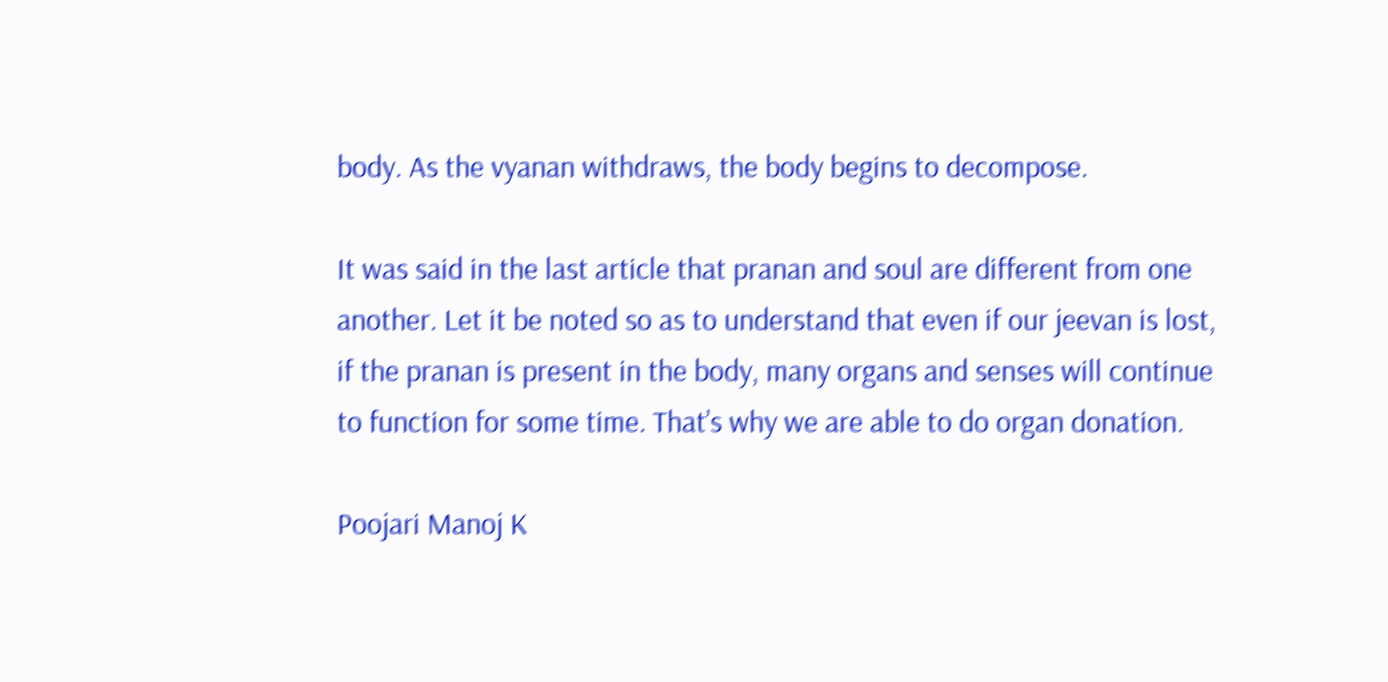body. As the vyanan withdraws, the body begins to decompose.

It was said in the last article that pranan and soul are different from one another. Let it be noted so as to understand that even if our jeevan is lost, if the pranan is present in the body, many organs and senses will continue to function for some time. That’s why we are able to do organ donation.

Poojari Manoj K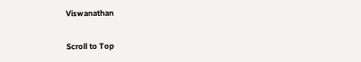Viswanathan

Scroll to Top